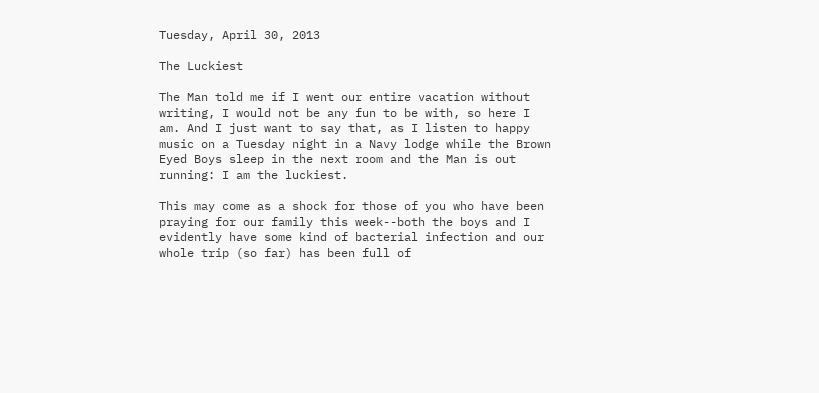Tuesday, April 30, 2013

The Luckiest

The Man told me if I went our entire vacation without writing, I would not be any fun to be with, so here I am. And I just want to say that, as I listen to happy music on a Tuesday night in a Navy lodge while the Brown Eyed Boys sleep in the next room and the Man is out running: I am the luckiest.

This may come as a shock for those of you who have been praying for our family this week--both the boys and I evidently have some kind of bacterial infection and our whole trip (so far) has been full of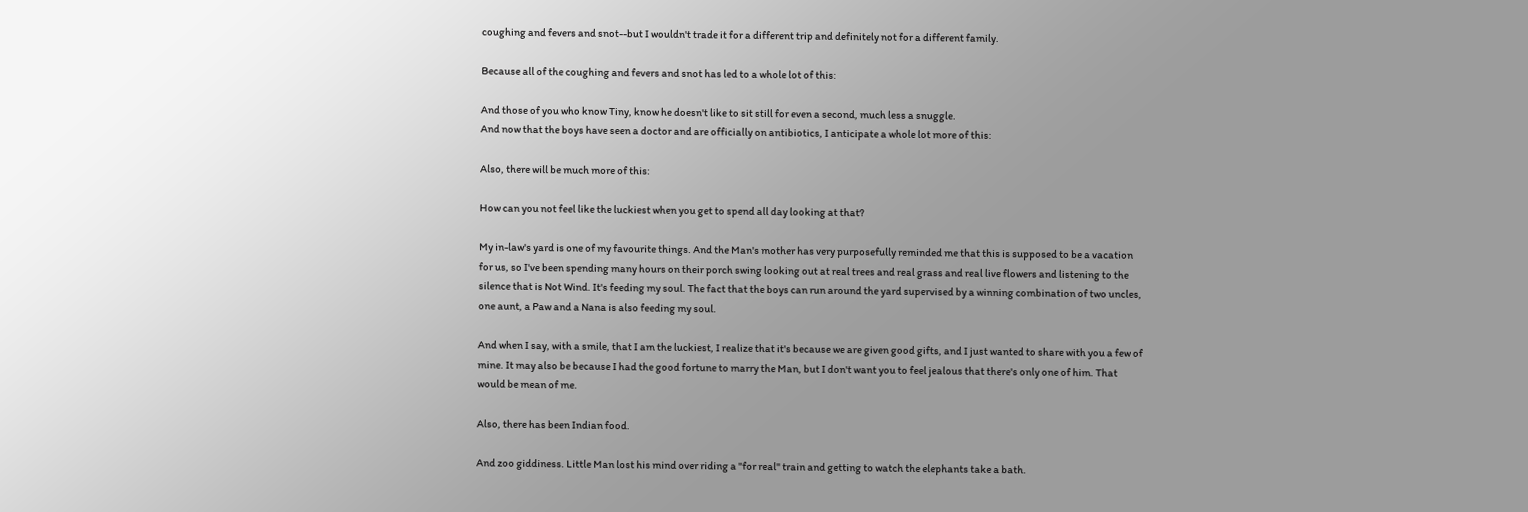coughing and fevers and snot--but I wouldn't trade it for a different trip and definitely not for a different family.

Because all of the coughing and fevers and snot has led to a whole lot of this:

And those of you who know Tiny, know he doesn't like to sit still for even a second, much less a snuggle.
And now that the boys have seen a doctor and are officially on antibiotics, I anticipate a whole lot more of this:

Also, there will be much more of this:

How can you not feel like the luckiest when you get to spend all day looking at that?

My in-law's yard is one of my favourite things. And the Man's mother has very purposefully reminded me that this is supposed to be a vacation for us, so I've been spending many hours on their porch swing looking out at real trees and real grass and real live flowers and listening to the silence that is Not Wind. It's feeding my soul. The fact that the boys can run around the yard supervised by a winning combination of two uncles, one aunt, a Paw and a Nana is also feeding my soul.

And when I say, with a smile, that I am the luckiest, I realize that it's because we are given good gifts, and I just wanted to share with you a few of mine. It may also be because I had the good fortune to marry the Man, but I don't want you to feel jealous that there's only one of him. That would be mean of me.

Also, there has been Indian food.

And zoo giddiness. Little Man lost his mind over riding a "for real" train and getting to watch the elephants take a bath.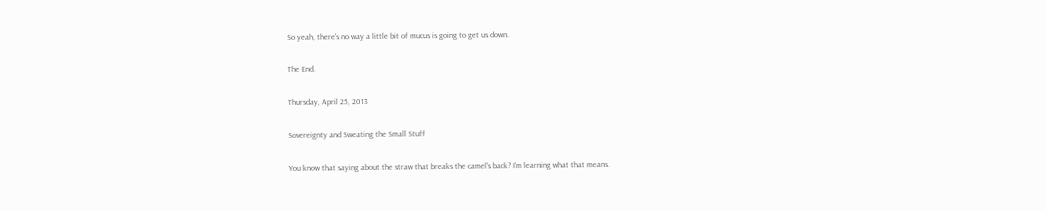So yeah, there's no way a little bit of mucus is going to get us down.

The End.

Thursday, April 25, 2013

Sovereignty and Sweating the Small Stuff

You know that saying about the straw that breaks the camel's back? I'm learning what that means.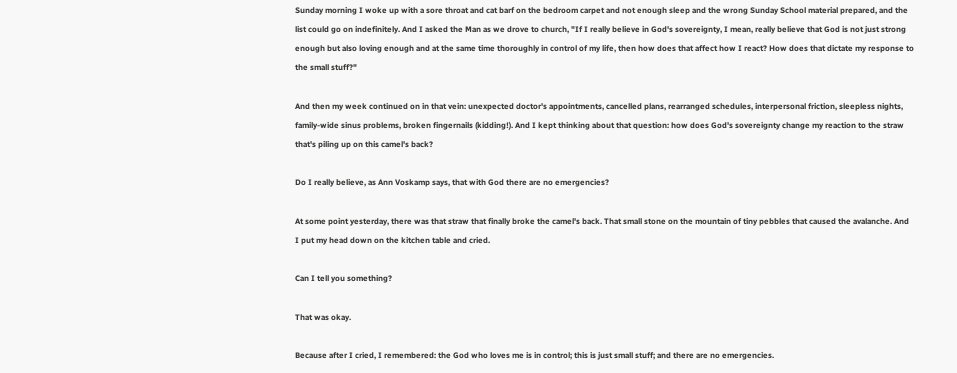Sunday morning I woke up with a sore throat and cat barf on the bedroom carpet and not enough sleep and the wrong Sunday School material prepared, and the list could go on indefinitely. And I asked the Man as we drove to church, "If I really believe in God's sovereignty, I mean, really believe that God is not just strong enough but also loving enough and at the same time thoroughly in control of my life, then how does that affect how I react? How does that dictate my response to the small stuff?"

And then my week continued on in that vein: unexpected doctor's appointments, cancelled plans, rearranged schedules, interpersonal friction, sleepless nights, family-wide sinus problems, broken fingernails (kidding!). And I kept thinking about that question: how does God's sovereignty change my reaction to the straw that's piling up on this camel's back?

Do I really believe, as Ann Voskamp says, that with God there are no emergencies?

At some point yesterday, there was that straw that finally broke the camel's back. That small stone on the mountain of tiny pebbles that caused the avalanche. And I put my head down on the kitchen table and cried.

Can I tell you something?

That was okay.

Because after I cried, I remembered: the God who loves me is in control; this is just small stuff; and there are no emergencies.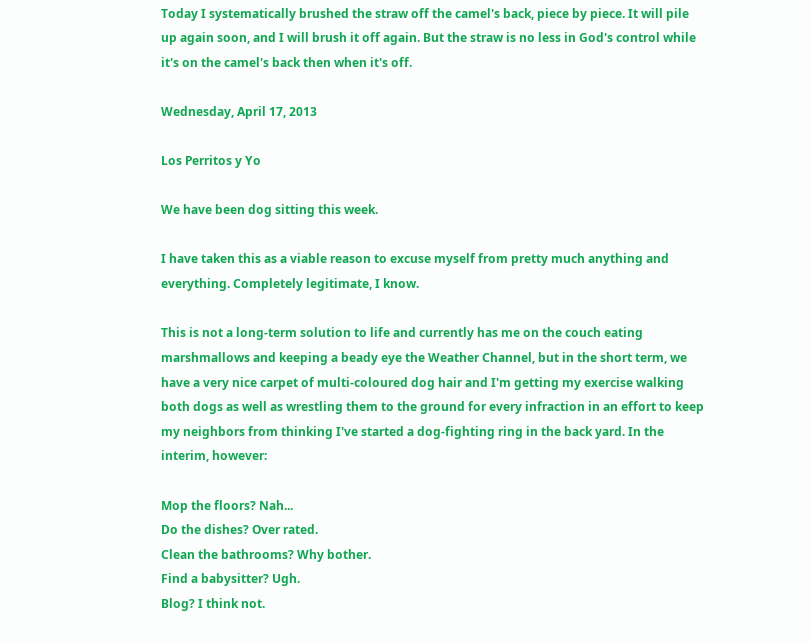Today I systematically brushed the straw off the camel's back, piece by piece. It will pile up again soon, and I will brush it off again. But the straw is no less in God's control while it's on the camel's back then when it's off.

Wednesday, April 17, 2013

Los Perritos y Yo

We have been dog sitting this week.

I have taken this as a viable reason to excuse myself from pretty much anything and everything. Completely legitimate, I know.

This is not a long-term solution to life and currently has me on the couch eating marshmallows and keeping a beady eye the Weather Channel, but in the short term, we have a very nice carpet of multi-coloured dog hair and I'm getting my exercise walking both dogs as well as wrestling them to the ground for every infraction in an effort to keep my neighbors from thinking I've started a dog-fighting ring in the back yard. In the interim, however:

Mop the floors? Nah...
Do the dishes? Over rated.
Clean the bathrooms? Why bother.
Find a babysitter? Ugh.
Blog? I think not.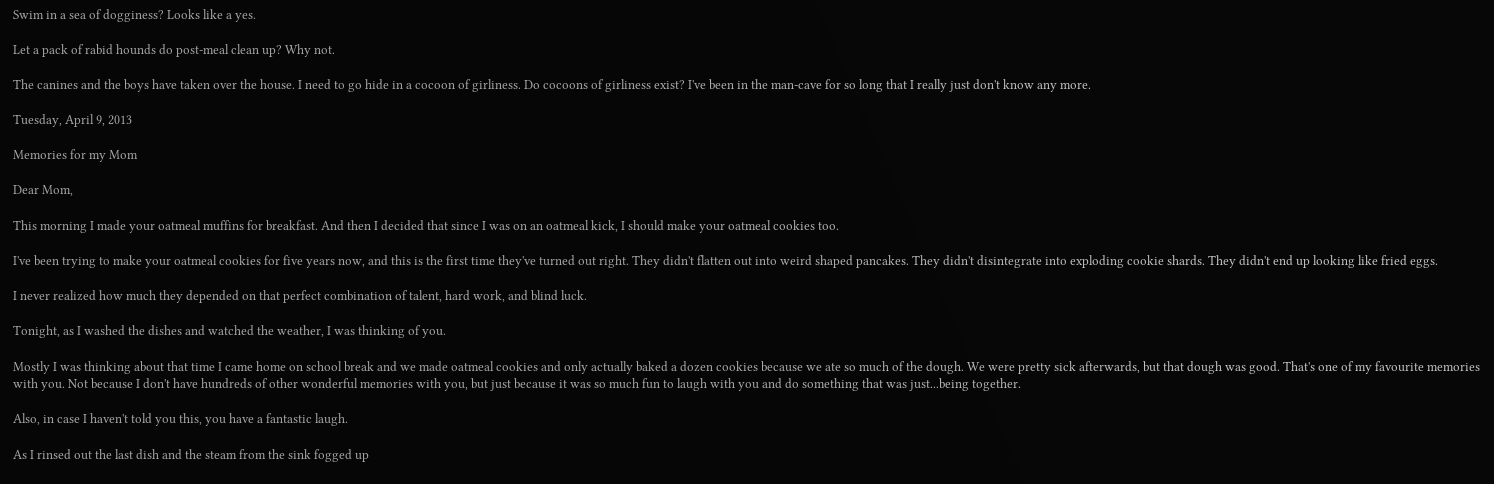Swim in a sea of dogginess? Looks like a yes.

Let a pack of rabid hounds do post-meal clean up? Why not.

The canines and the boys have taken over the house. I need to go hide in a cocoon of girliness. Do cocoons of girliness exist? I've been in the man-cave for so long that I really just don't know any more.

Tuesday, April 9, 2013

Memories for my Mom

Dear Mom,

This morning I made your oatmeal muffins for breakfast. And then I decided that since I was on an oatmeal kick, I should make your oatmeal cookies too.

I've been trying to make your oatmeal cookies for five years now, and this is the first time they've turned out right. They didn't flatten out into weird shaped pancakes. They didn't disintegrate into exploding cookie shards. They didn't end up looking like fried eggs.

I never realized how much they depended on that perfect combination of talent, hard work, and blind luck.

Tonight, as I washed the dishes and watched the weather, I was thinking of you.

Mostly I was thinking about that time I came home on school break and we made oatmeal cookies and only actually baked a dozen cookies because we ate so much of the dough. We were pretty sick afterwards, but that dough was good. That's one of my favourite memories with you. Not because I don't have hundreds of other wonderful memories with you, but just because it was so much fun to laugh with you and do something that was just...being together.

Also, in case I haven't told you this, you have a fantastic laugh.

As I rinsed out the last dish and the steam from the sink fogged up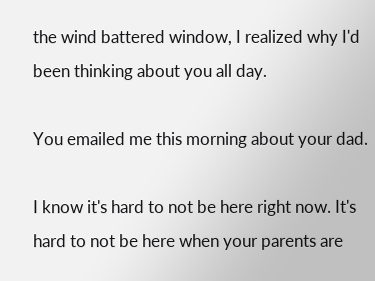the wind battered window, I realized why I'd been thinking about you all day.

You emailed me this morning about your dad.

I know it's hard to not be here right now. It's hard to not be here when your parents are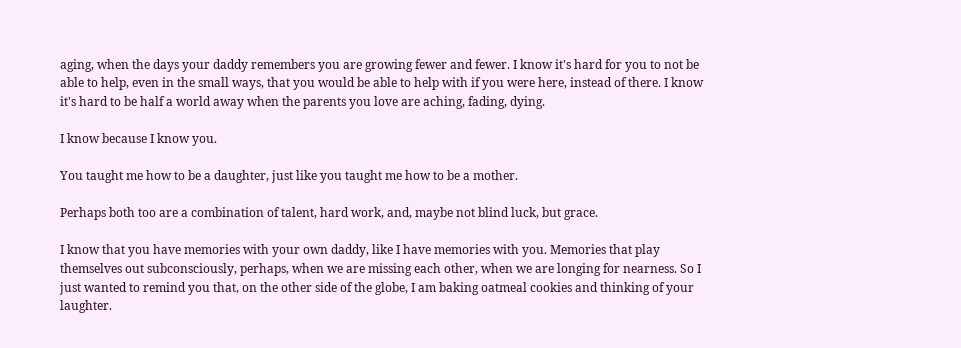aging, when the days your daddy remembers you are growing fewer and fewer. I know it's hard for you to not be able to help, even in the small ways, that you would be able to help with if you were here, instead of there. I know it's hard to be half a world away when the parents you love are aching, fading, dying.

I know because I know you.

You taught me how to be a daughter, just like you taught me how to be a mother.

Perhaps both too are a combination of talent, hard work, and, maybe not blind luck, but grace.

I know that you have memories with your own daddy, like I have memories with you. Memories that play themselves out subconsciously, perhaps, when we are missing each other, when we are longing for nearness. So I just wanted to remind you that, on the other side of the globe, I am baking oatmeal cookies and thinking of your laughter.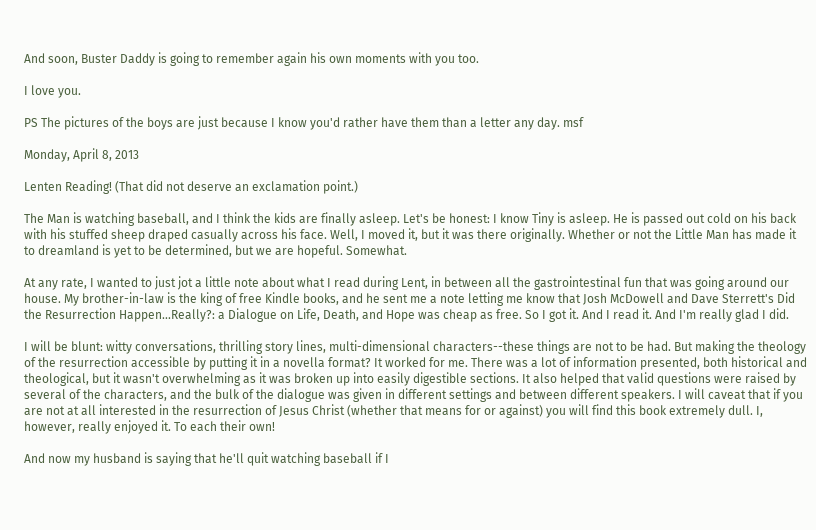And soon, Buster Daddy is going to remember again his own moments with you too.

I love you.

PS The pictures of the boys are just because I know you'd rather have them than a letter any day. msf

Monday, April 8, 2013

Lenten Reading! (That did not deserve an exclamation point.)

The Man is watching baseball, and I think the kids are finally asleep. Let's be honest: I know Tiny is asleep. He is passed out cold on his back with his stuffed sheep draped casually across his face. Well, I moved it, but it was there originally. Whether or not the Little Man has made it to dreamland is yet to be determined, but we are hopeful. Somewhat.

At any rate, I wanted to just jot a little note about what I read during Lent, in between all the gastrointestinal fun that was going around our house. My brother-in-law is the king of free Kindle books, and he sent me a note letting me know that Josh McDowell and Dave Sterrett's Did the Resurrection Happen...Really?: a Dialogue on Life, Death, and Hope was cheap as free. So I got it. And I read it. And I'm really glad I did.

I will be blunt: witty conversations, thrilling story lines, multi-dimensional characters--these things are not to be had. But making the theology of the resurrection accessible by putting it in a novella format? It worked for me. There was a lot of information presented, both historical and theological, but it wasn't overwhelming as it was broken up into easily digestible sections. It also helped that valid questions were raised by several of the characters, and the bulk of the dialogue was given in different settings and between different speakers. I will caveat that if you are not at all interested in the resurrection of Jesus Christ (whether that means for or against) you will find this book extremely dull. I, however, really enjoyed it. To each their own!

And now my husband is saying that he'll quit watching baseball if I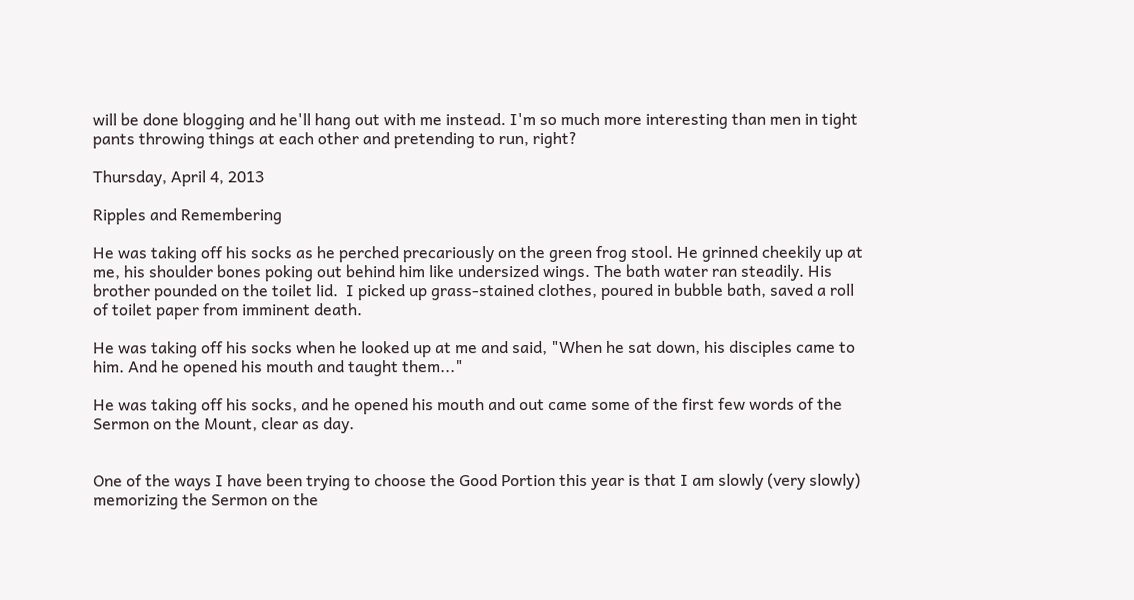will be done blogging and he'll hang out with me instead. I'm so much more interesting than men in tight pants throwing things at each other and pretending to run, right?

Thursday, April 4, 2013

Ripples and Remembering

He was taking off his socks as he perched precariously on the green frog stool. He grinned cheekily up at me, his shoulder bones poking out behind him like undersized wings. The bath water ran steadily. His brother pounded on the toilet lid.  I picked up grass-stained clothes, poured in bubble bath, saved a roll of toilet paper from imminent death.

He was taking off his socks when he looked up at me and said, "When he sat down, his disciples came to him. And he opened his mouth and taught them..."

He was taking off his socks, and he opened his mouth and out came some of the first few words of the Sermon on the Mount, clear as day.


One of the ways I have been trying to choose the Good Portion this year is that I am slowly (very slowly) memorizing the Sermon on the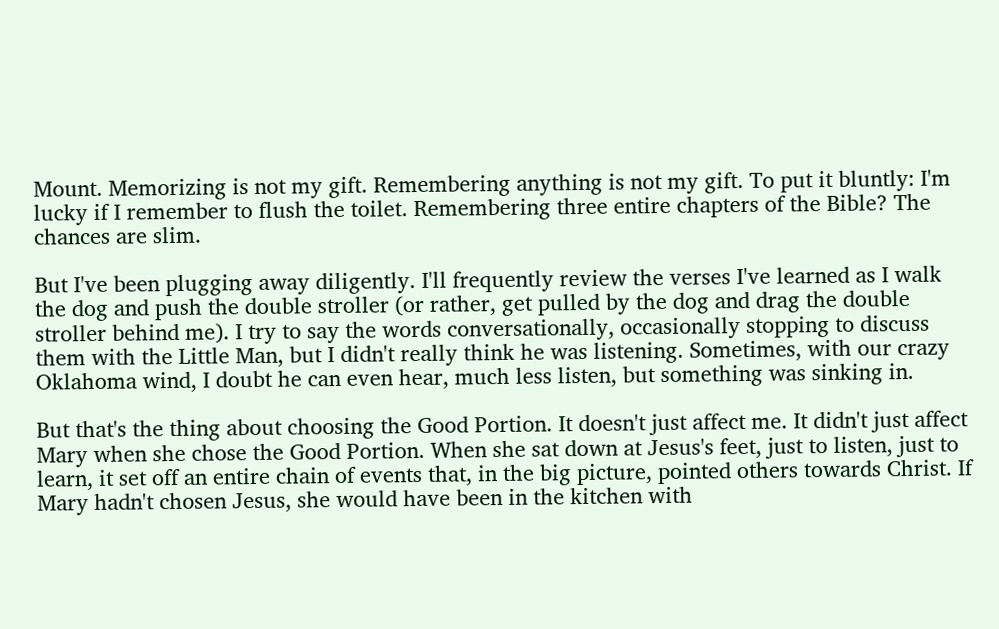Mount. Memorizing is not my gift. Remembering anything is not my gift. To put it bluntly: I'm lucky if I remember to flush the toilet. Remembering three entire chapters of the Bible? The chances are slim.

But I've been plugging away diligently. I'll frequently review the verses I've learned as I walk the dog and push the double stroller (or rather, get pulled by the dog and drag the double stroller behind me). I try to say the words conversationally, occasionally stopping to discuss them with the Little Man, but I didn't really think he was listening. Sometimes, with our crazy Oklahoma wind, I doubt he can even hear, much less listen, but something was sinking in.

But that's the thing about choosing the Good Portion. It doesn't just affect me. It didn't just affect Mary when she chose the Good Portion. When she sat down at Jesus's feet, just to listen, just to learn, it set off an entire chain of events that, in the big picture, pointed others towards Christ. If Mary hadn't chosen Jesus, she would have been in the kitchen with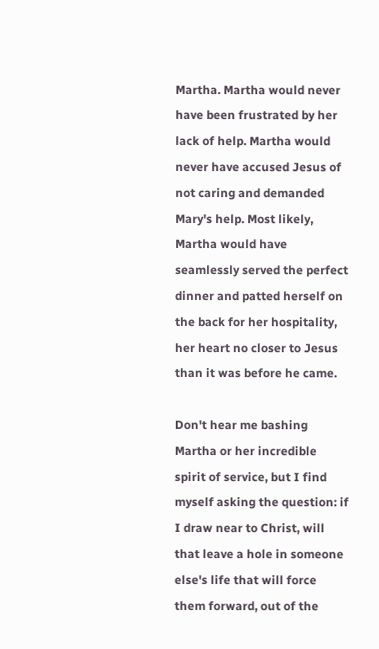Martha. Martha would never have been frustrated by her lack of help. Martha would never have accused Jesus of not caring and demanded Mary's help. Most likely, Martha would have seamlessly served the perfect dinner and patted herself on the back for her hospitality, her heart no closer to Jesus than it was before he came.

Don't hear me bashing Martha or her incredible spirit of service, but I find myself asking the question: if I draw near to Christ, will that leave a hole in someone else's life that will force them forward, out of the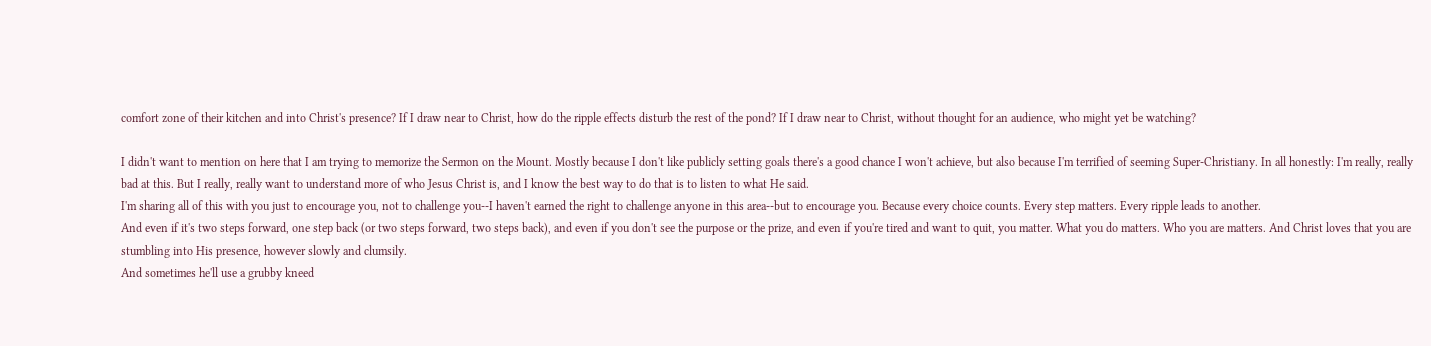comfort zone of their kitchen and into Christ's presence? If I draw near to Christ, how do the ripple effects disturb the rest of the pond? If I draw near to Christ, without thought for an audience, who might yet be watching?

I didn't want to mention on here that I am trying to memorize the Sermon on the Mount. Mostly because I don't like publicly setting goals there's a good chance I won't achieve, but also because I'm terrified of seeming Super-Christiany. In all honestly: I'm really, really bad at this. But I really, really want to understand more of who Jesus Christ is, and I know the best way to do that is to listen to what He said.
I'm sharing all of this with you just to encourage you, not to challenge you--I haven't earned the right to challenge anyone in this area--but to encourage you. Because every choice counts. Every step matters. Every ripple leads to another.
And even if it's two steps forward, one step back (or two steps forward, two steps back), and even if you don't see the purpose or the prize, and even if you're tired and want to quit, you matter. What you do matters. Who you are matters. And Christ loves that you are stumbling into His presence, however slowly and clumsily.
And sometimes he'll use a grubby kneed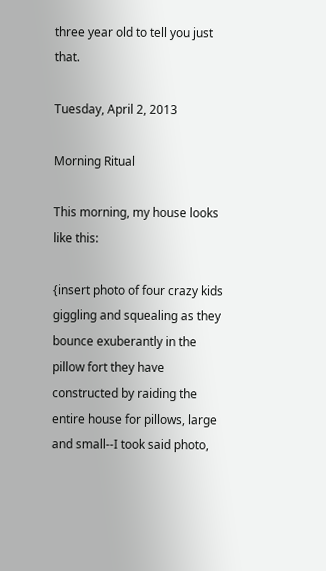three year old to tell you just that.

Tuesday, April 2, 2013

Morning Ritual

This morning, my house looks like this:

{insert photo of four crazy kids giggling and squealing as they bounce exuberantly in the pillow fort they have constructed by raiding the entire house for pillows, large and small--I took said photo,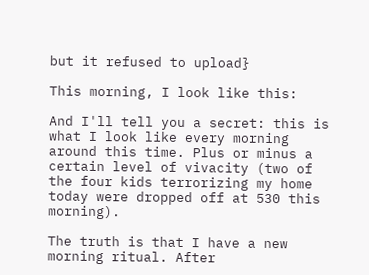but it refused to upload}

This morning, I look like this:

And I'll tell you a secret: this is what I look like every morning around this time. Plus or minus a certain level of vivacity (two of the four kids terrorizing my home today were dropped off at 530 this morning).

The truth is that I have a new morning ritual. After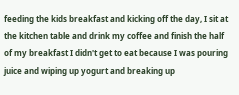feeding the kids breakfast and kicking off the day, I sit at the kitchen table and drink my coffee and finish the half of my breakfast I didn't get to eat because I was pouring juice and wiping up yogurt and breaking up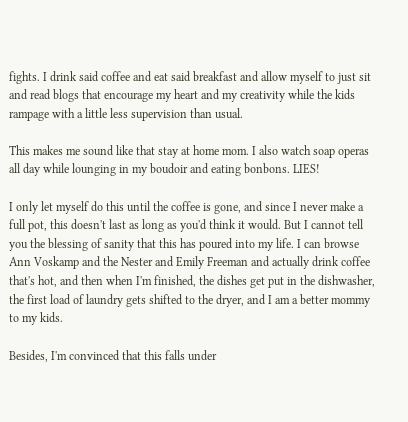fights. I drink said coffee and eat said breakfast and allow myself to just sit and read blogs that encourage my heart and my creativity while the kids rampage with a little less supervision than usual.

This makes me sound like that stay at home mom. I also watch soap operas all day while lounging in my boudoir and eating bonbons. LIES!

I only let myself do this until the coffee is gone, and since I never make a full pot, this doesn't last as long as you'd think it would. But I cannot tell you the blessing of sanity that this has poured into my life. I can browse Ann Voskamp and the Nester and Emily Freeman and actually drink coffee that's hot, and then when I'm finished, the dishes get put in the dishwasher, the first load of laundry gets shifted to the dryer, and I am a better mommy to my kids.

Besides, I'm convinced that this falls under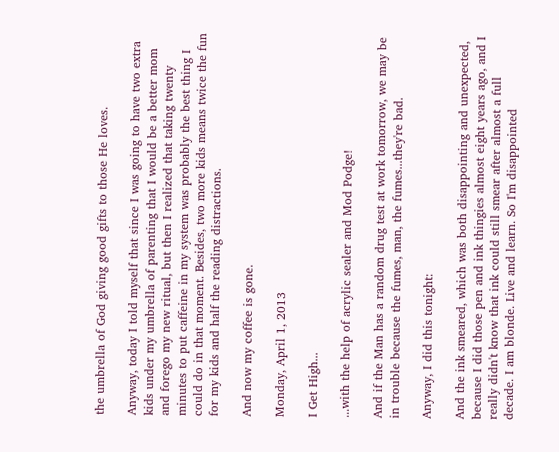the umbrella of God giving good gifts to those He loves.

Anyway, today I told myself that since I was going to have two extra kids under my umbrella of parenting that I would be a better mom and forego my new ritual, but then I realized that taking twenty minutes to put caffeine in my system was probably the best thing I could do in that moment. Besides, two more kids means twice the fun for my kids and half the reading distractions.

And now my coffee is gone.

Monday, April 1, 2013

I Get High...

...with the help of acrylic sealer and Mod Podge!

And if the Man has a random drug test at work tomorrow, we may be in trouble because the fumes, man, the fumes...they're bad.

Anyway, I did this tonight:

And the ink smeared, which was both disappointing and unexpected, because I did those pen and ink thingies almost eight years ago, and I really didn't know that ink could still smear after almost a full decade. I am blonde. Live and learn. So I'm disappointed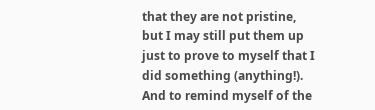that they are not pristine, but I may still put them up just to prove to myself that I did something (anything!). And to remind myself of the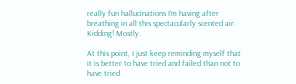really fun hallucinations I'm having after breathing in all this spectacularly scented air. Kidding! Mostly.

At this point, I just keep reminding myself that it is better to have tried and failed than not to have tried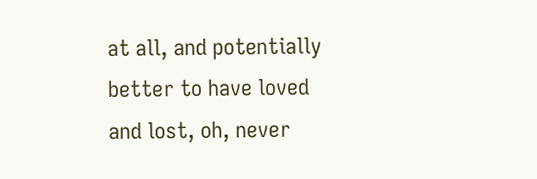at all, and potentially better to have loved and lost, oh, never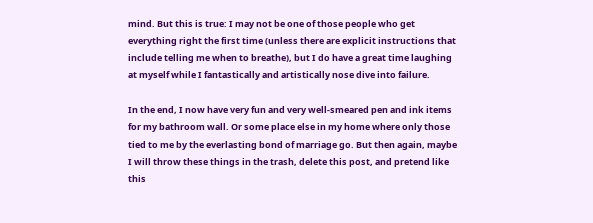mind. But this is true: I may not be one of those people who get everything right the first time (unless there are explicit instructions that include telling me when to breathe), but I do have a great time laughing at myself while I fantastically and artistically nose dive into failure.

In the end, I now have very fun and very well-smeared pen and ink items for my bathroom wall. Or some place else in my home where only those tied to me by the everlasting bond of marriage go. But then again, maybe I will throw these things in the trash, delete this post, and pretend like this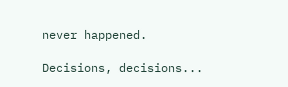never happened.

Decisions, decisions...